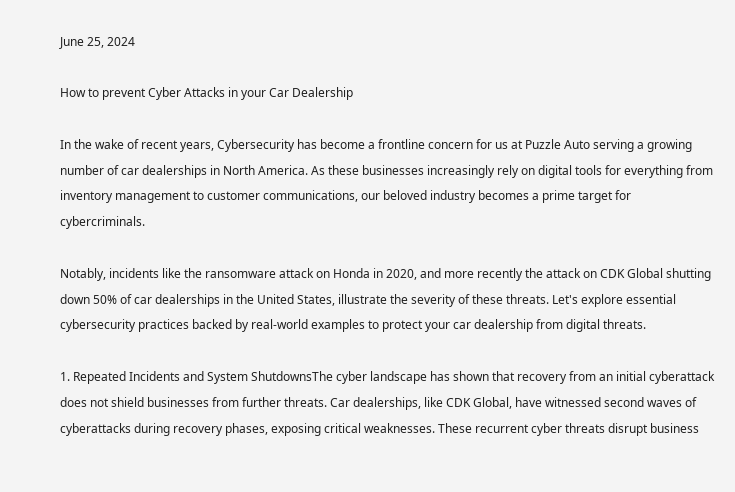June 25, 2024

How to prevent Cyber Attacks in your Car Dealership

In the wake of recent years, Cybersecurity has become a frontline concern for us at Puzzle Auto serving a growing number of car dealerships in North America. As these businesses increasingly rely on digital tools for everything from inventory management to customer communications, our beloved industry becomes a prime target for cybercriminals.

Notably, incidents like the ransomware attack on Honda in 2020, and more recently the attack on CDK Global shutting down 50% of car dealerships in the United States, illustrate the severity of these threats. Let's explore essential cybersecurity practices backed by real-world examples to protect your car dealership from digital threats.

1. Repeated Incidents and System ShutdownsThe cyber landscape has shown that recovery from an initial cyberattack does not shield businesses from further threats. Car dealerships, like CDK Global, have witnessed second waves of cyberattacks during recovery phases, exposing critical weaknesses. These recurrent cyber threats disrupt business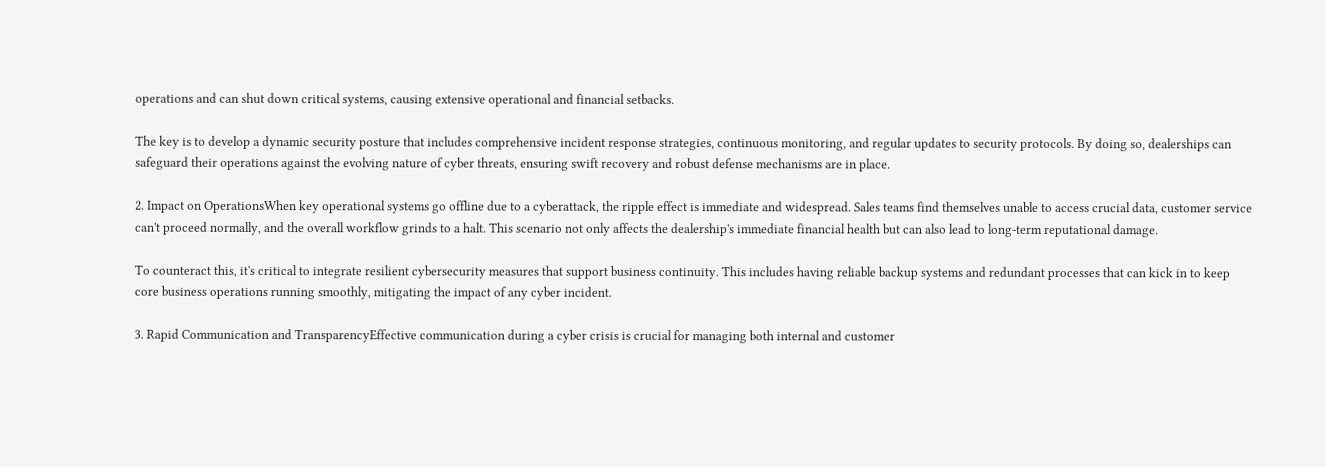operations and can shut down critical systems, causing extensive operational and financial setbacks.

The key is to develop a dynamic security posture that includes comprehensive incident response strategies, continuous monitoring, and regular updates to security protocols. By doing so, dealerships can safeguard their operations against the evolving nature of cyber threats, ensuring swift recovery and robust defense mechanisms are in place.

2. Impact on OperationsWhen key operational systems go offline due to a cyberattack, the ripple effect is immediate and widespread. Sales teams find themselves unable to access crucial data, customer service can't proceed normally, and the overall workflow grinds to a halt. This scenario not only affects the dealership's immediate financial health but can also lead to long-term reputational damage.

To counteract this, it's critical to integrate resilient cybersecurity measures that support business continuity. This includes having reliable backup systems and redundant processes that can kick in to keep core business operations running smoothly, mitigating the impact of any cyber incident.

3. Rapid Communication and TransparencyEffective communication during a cyber crisis is crucial for managing both internal and customer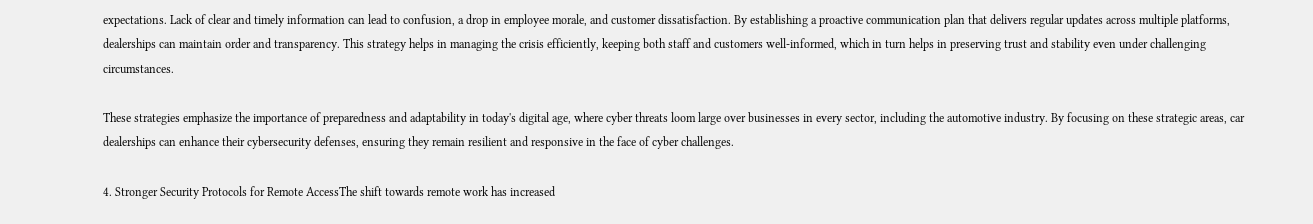expectations. Lack of clear and timely information can lead to confusion, a drop in employee morale, and customer dissatisfaction. By establishing a proactive communication plan that delivers regular updates across multiple platforms, dealerships can maintain order and transparency. This strategy helps in managing the crisis efficiently, keeping both staff and customers well-informed, which in turn helps in preserving trust and stability even under challenging circumstances.

These strategies emphasize the importance of preparedness and adaptability in today's digital age, where cyber threats loom large over businesses in every sector, including the automotive industry. By focusing on these strategic areas, car dealerships can enhance their cybersecurity defenses, ensuring they remain resilient and responsive in the face of cyber challenges.

4. Stronger Security Protocols for Remote AccessThe shift towards remote work has increased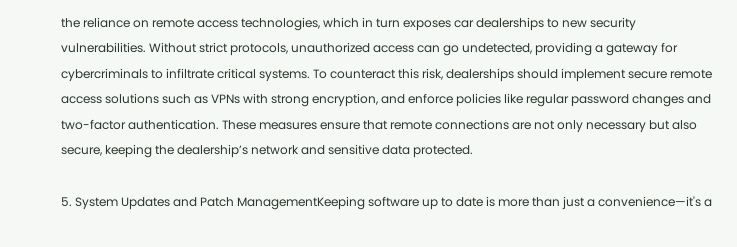the reliance on remote access technologies, which in turn exposes car dealerships to new security vulnerabilities. Without strict protocols, unauthorized access can go undetected, providing a gateway for cybercriminals to infiltrate critical systems. To counteract this risk, dealerships should implement secure remote access solutions such as VPNs with strong encryption, and enforce policies like regular password changes and two-factor authentication. These measures ensure that remote connections are not only necessary but also secure, keeping the dealership’s network and sensitive data protected.

5. System Updates and Patch ManagementKeeping software up to date is more than just a convenience—it's a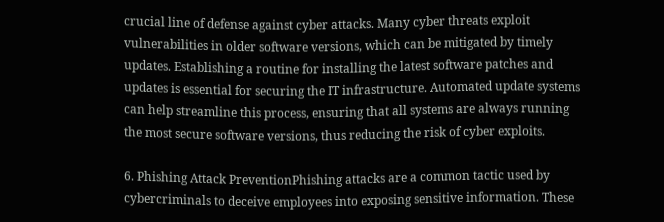crucial line of defense against cyber attacks. Many cyber threats exploit vulnerabilities in older software versions, which can be mitigated by timely updates. Establishing a routine for installing the latest software patches and updates is essential for securing the IT infrastructure. Automated update systems can help streamline this process, ensuring that all systems are always running the most secure software versions, thus reducing the risk of cyber exploits.

6. Phishing Attack PreventionPhishing attacks are a common tactic used by cybercriminals to deceive employees into exposing sensitive information. These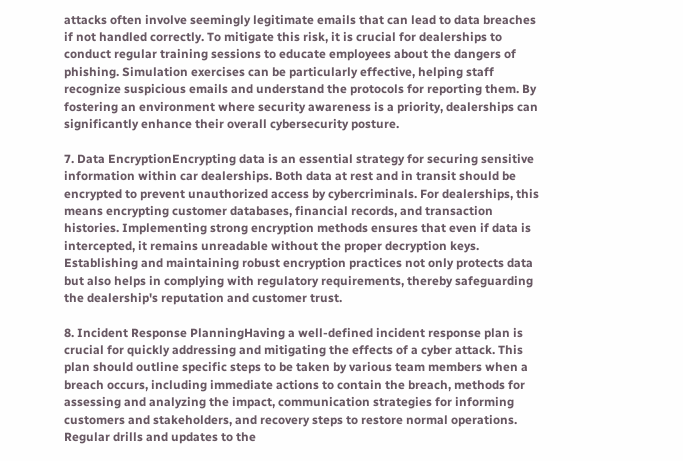attacks often involve seemingly legitimate emails that can lead to data breaches if not handled correctly. To mitigate this risk, it is crucial for dealerships to conduct regular training sessions to educate employees about the dangers of phishing. Simulation exercises can be particularly effective, helping staff recognize suspicious emails and understand the protocols for reporting them. By fostering an environment where security awareness is a priority, dealerships can significantly enhance their overall cybersecurity posture.

7. Data EncryptionEncrypting data is an essential strategy for securing sensitive information within car dealerships. Both data at rest and in transit should be encrypted to prevent unauthorized access by cybercriminals. For dealerships, this means encrypting customer databases, financial records, and transaction histories. Implementing strong encryption methods ensures that even if data is intercepted, it remains unreadable without the proper decryption keys. Establishing and maintaining robust encryption practices not only protects data but also helps in complying with regulatory requirements, thereby safeguarding the dealership's reputation and customer trust.

8. Incident Response PlanningHaving a well-defined incident response plan is crucial for quickly addressing and mitigating the effects of a cyber attack. This plan should outline specific steps to be taken by various team members when a breach occurs, including immediate actions to contain the breach, methods for assessing and analyzing the impact, communication strategies for informing customers and stakeholders, and recovery steps to restore normal operations. Regular drills and updates to the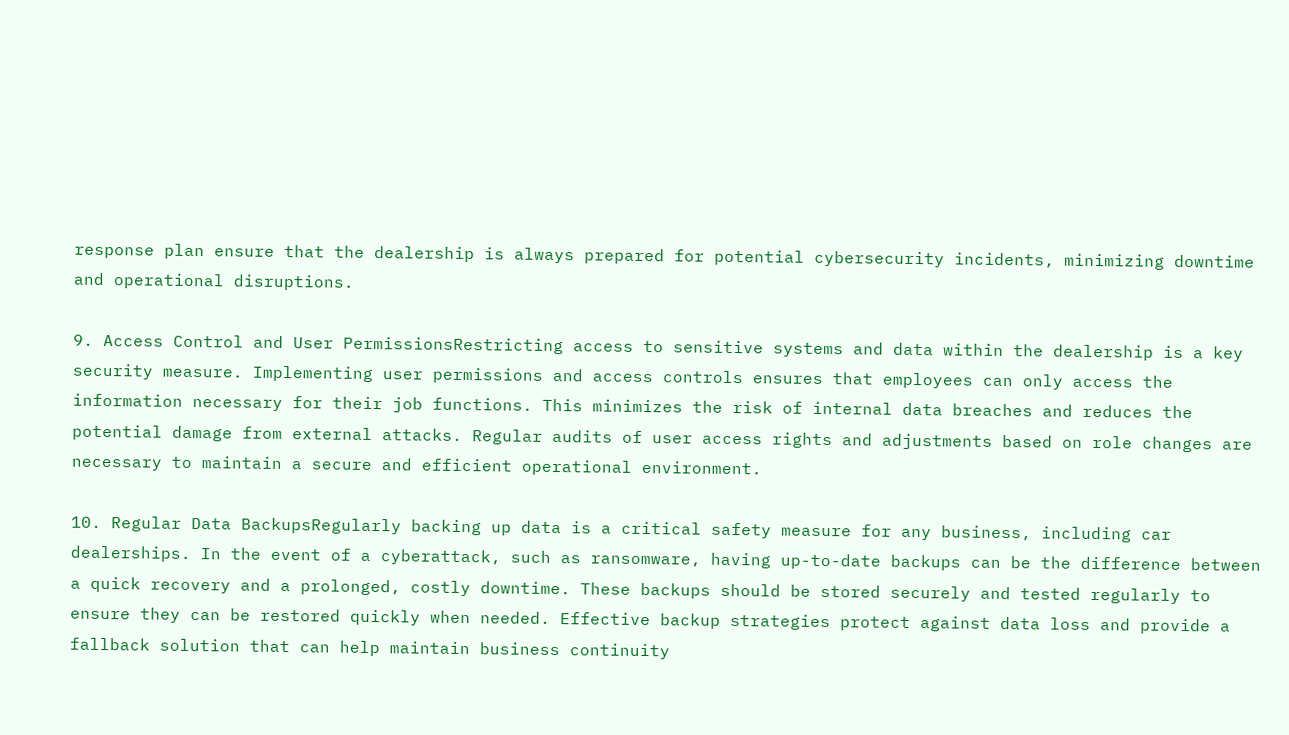response plan ensure that the dealership is always prepared for potential cybersecurity incidents, minimizing downtime and operational disruptions.

9. Access Control and User PermissionsRestricting access to sensitive systems and data within the dealership is a key security measure. Implementing user permissions and access controls ensures that employees can only access the information necessary for their job functions. This minimizes the risk of internal data breaches and reduces the potential damage from external attacks. Regular audits of user access rights and adjustments based on role changes are necessary to maintain a secure and efficient operational environment.

10. Regular Data BackupsRegularly backing up data is a critical safety measure for any business, including car dealerships. In the event of a cyberattack, such as ransomware, having up-to-date backups can be the difference between a quick recovery and a prolonged, costly downtime. These backups should be stored securely and tested regularly to ensure they can be restored quickly when needed. Effective backup strategies protect against data loss and provide a fallback solution that can help maintain business continuity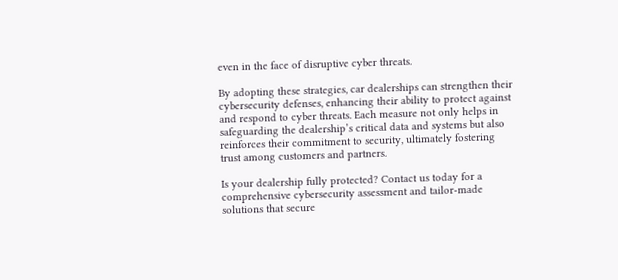even in the face of disruptive cyber threats.

By adopting these strategies, car dealerships can strengthen their cybersecurity defenses, enhancing their ability to protect against and respond to cyber threats. Each measure not only helps in safeguarding the dealership’s critical data and systems but also reinforces their commitment to security, ultimately fostering trust among customers and partners.

Is your dealership fully protected? Contact us today for a comprehensive cybersecurity assessment and tailor-made solutions that secure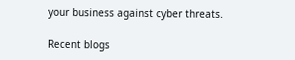your business against cyber threats.

Recent blogs